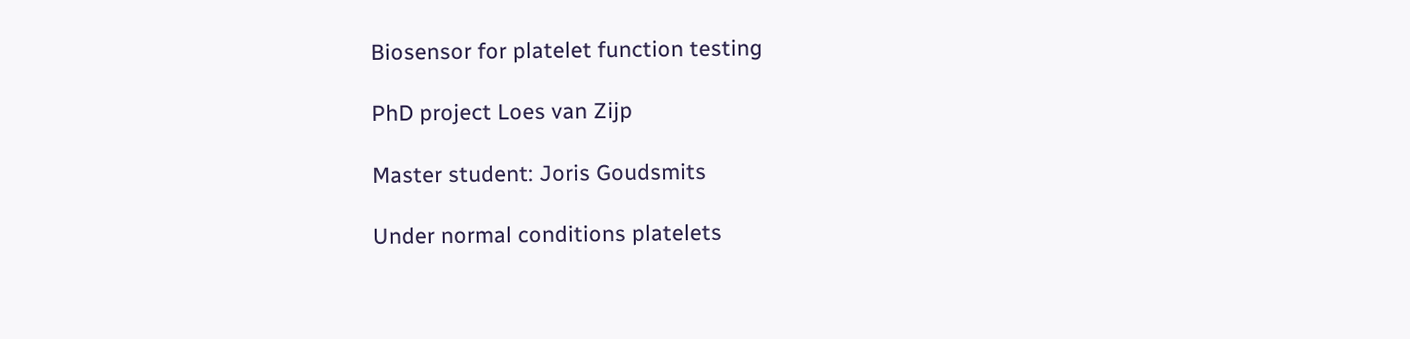Biosensor for platelet function testing

PhD project Loes van Zijp

Master student: Joris Goudsmits

Under normal conditions platelets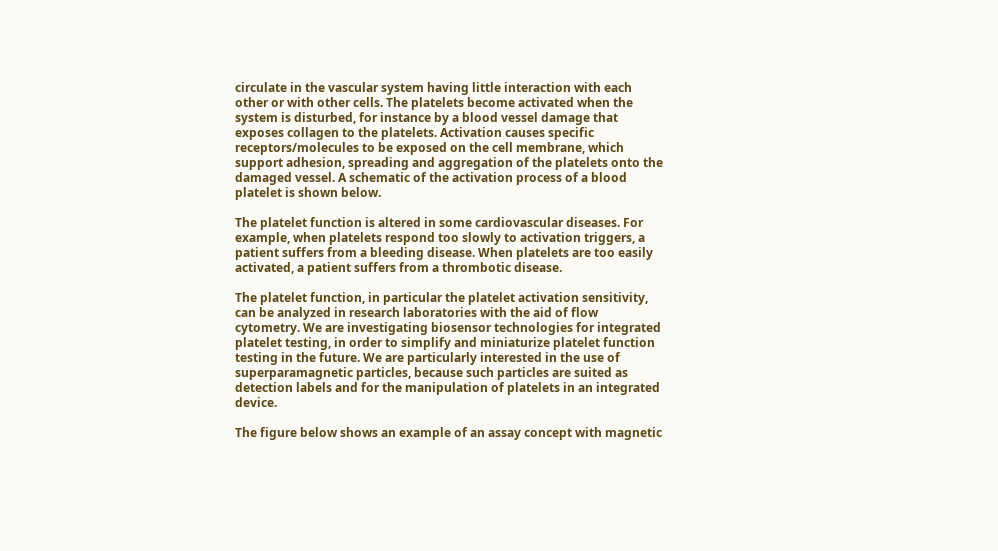circulate in the vascular system having little interaction with each other or with other cells. The platelets become activated when the system is disturbed, for instance by a blood vessel damage that exposes collagen to the platelets. Activation causes specific receptors/molecules to be exposed on the cell membrane, which support adhesion, spreading and aggregation of the platelets onto the damaged vessel. A schematic of the activation process of a blood platelet is shown below.

The platelet function is altered in some cardiovascular diseases. For example, when platelets respond too slowly to activation triggers, a patient suffers from a bleeding disease. When platelets are too easily activated, a patient suffers from a thrombotic disease.

The platelet function, in particular the platelet activation sensitivity, can be analyzed in research laboratories with the aid of flow cytometry. We are investigating biosensor technologies for integrated platelet testing, in order to simplify and miniaturize platelet function testing in the future. We are particularly interested in the use of superparamagnetic particles, because such particles are suited as detection labels and for the manipulation of platelets in an integrated device.

The figure below shows an example of an assay concept with magnetic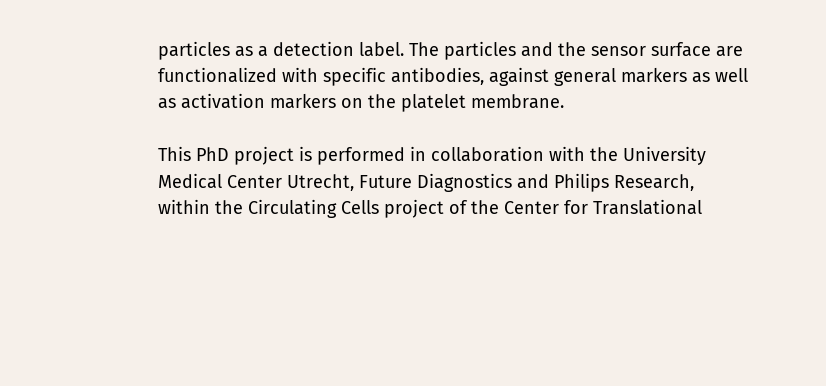particles as a detection label. The particles and the sensor surface are functionalized with specific antibodies, against general markers as well as activation markers on the platelet membrane.

This PhD project is performed in collaboration with the University Medical Center Utrecht, Future Diagnostics and Philips Research, within the Circulating Cells project of the Center for Translational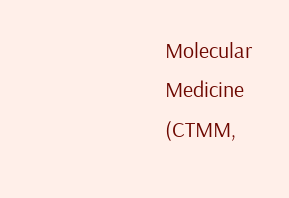Molecular Medicine (CTMM,